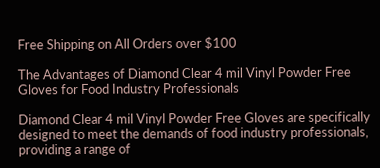Free Shipping on All Orders over $100

The Advantages of Diamond Clear 4 mil Vinyl Powder Free Gloves for Food Industry Professionals

Diamond Clear 4 mil Vinyl Powder Free Gloves are specifically designed to meet the demands of food industry professionals, providing a range of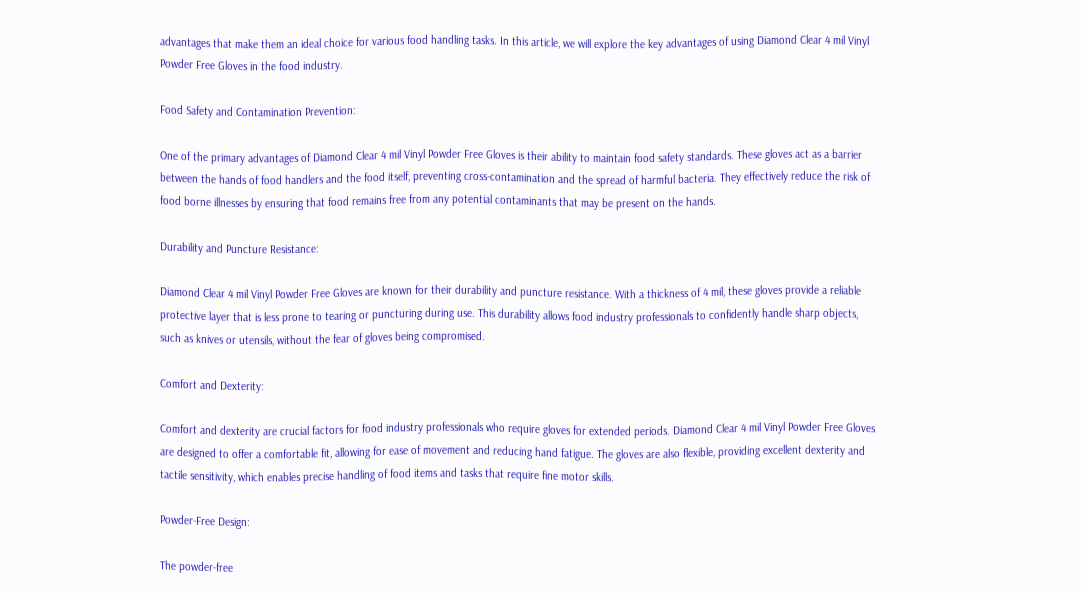advantages that make them an ideal choice for various food handling tasks. In this article, we will explore the key advantages of using Diamond Clear 4 mil Vinyl Powder Free Gloves in the food industry.

Food Safety and Contamination Prevention:

One of the primary advantages of Diamond Clear 4 mil Vinyl Powder Free Gloves is their ability to maintain food safety standards. These gloves act as a barrier between the hands of food handlers and the food itself, preventing cross-contamination and the spread of harmful bacteria. They effectively reduce the risk of food borne illnesses by ensuring that food remains free from any potential contaminants that may be present on the hands.

Durability and Puncture Resistance:

Diamond Clear 4 mil Vinyl Powder Free Gloves are known for their durability and puncture resistance. With a thickness of 4 mil, these gloves provide a reliable protective layer that is less prone to tearing or puncturing during use. This durability allows food industry professionals to confidently handle sharp objects, such as knives or utensils, without the fear of gloves being compromised.

Comfort and Dexterity:

Comfort and dexterity are crucial factors for food industry professionals who require gloves for extended periods. Diamond Clear 4 mil Vinyl Powder Free Gloves are designed to offer a comfortable fit, allowing for ease of movement and reducing hand fatigue. The gloves are also flexible, providing excellent dexterity and tactile sensitivity, which enables precise handling of food items and tasks that require fine motor skills.

Powder-Free Design:

The powder-free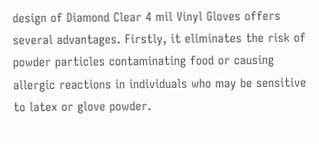design of Diamond Clear 4 mil Vinyl Gloves offers several advantages. Firstly, it eliminates the risk of powder particles contaminating food or causing allergic reactions in individuals who may be sensitive to latex or glove powder.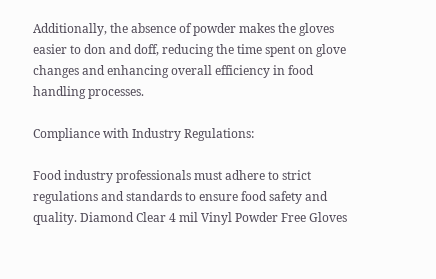Additionally, the absence of powder makes the gloves easier to don and doff, reducing the time spent on glove changes and enhancing overall efficiency in food handling processes.

Compliance with Industry Regulations:

Food industry professionals must adhere to strict regulations and standards to ensure food safety and quality. Diamond Clear 4 mil Vinyl Powder Free Gloves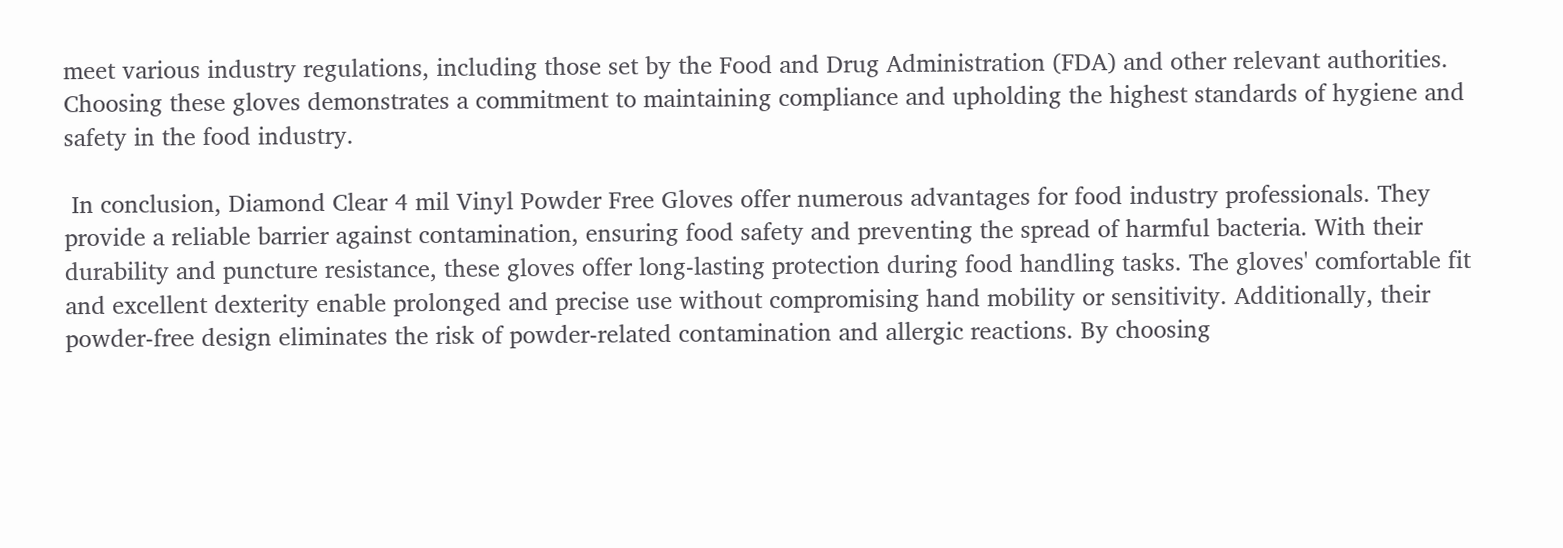meet various industry regulations, including those set by the Food and Drug Administration (FDA) and other relevant authorities. Choosing these gloves demonstrates a commitment to maintaining compliance and upholding the highest standards of hygiene and safety in the food industry.

 In conclusion, Diamond Clear 4 mil Vinyl Powder Free Gloves offer numerous advantages for food industry professionals. They provide a reliable barrier against contamination, ensuring food safety and preventing the spread of harmful bacteria. With their durability and puncture resistance, these gloves offer long-lasting protection during food handling tasks. The gloves' comfortable fit and excellent dexterity enable prolonged and precise use without compromising hand mobility or sensitivity. Additionally, their powder-free design eliminates the risk of powder-related contamination and allergic reactions. By choosing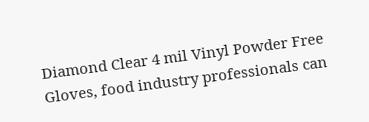Diamond Clear 4 mil Vinyl Powder Free Gloves, food industry professionals can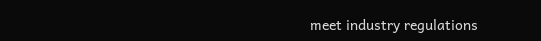meet industry regulations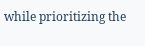while prioritizing the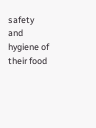safety and hygiene of their food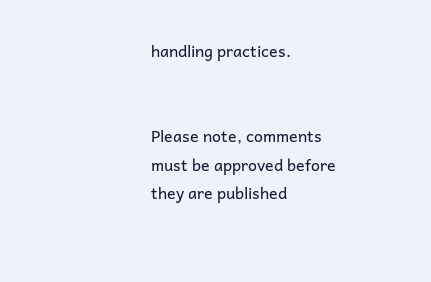handling practices.


Please note, comments must be approved before they are published